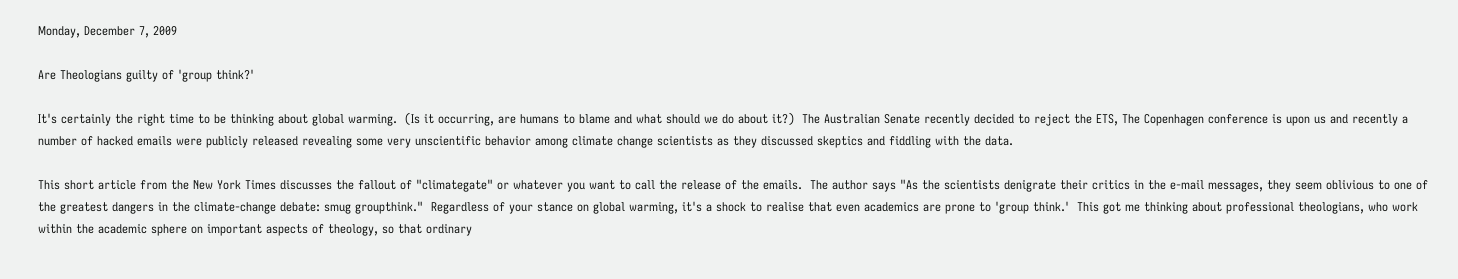Monday, December 7, 2009

Are Theologians guilty of 'group think?'

It's certainly the right time to be thinking about global warming.  (Is it occurring, are humans to blame and what should we do about it?)  The Australian Senate recently decided to reject the ETS, The Copenhagen conference is upon us and recently a number of hacked emails were publicly released revealing some very unscientific behavior among climate change scientists as they discussed skeptics and fiddling with the data.

This short article from the New York Times discusses the fallout of "climategate" or whatever you want to call the release of the emails.  The author says "As the scientists denigrate their critics in the e-mail messages, they seem oblivious to one of the greatest dangers in the climate-change debate: smug groupthink."  Regardless of your stance on global warming, it's a shock to realise that even academics are prone to 'group think.'  This got me thinking about professional theologians, who work within the academic sphere on important aspects of theology, so that ordinary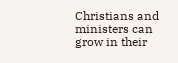Christians and ministers can grow in their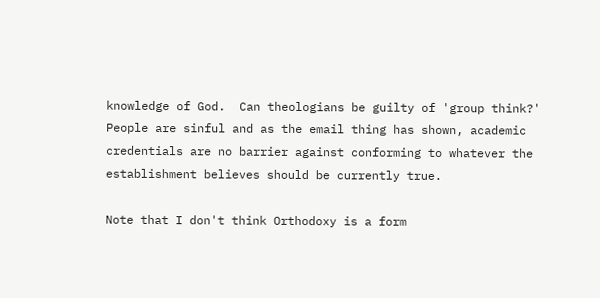knowledge of God.  Can theologians be guilty of 'group think?' People are sinful and as the email thing has shown, academic credentials are no barrier against conforming to whatever the establishment believes should be currently true.

Note that I don't think Orthodoxy is a form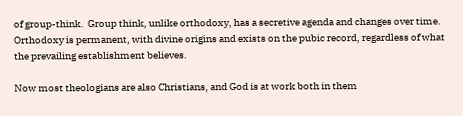of group-think.  Group think, unlike orthodoxy, has a secretive agenda and changes over time.  Orthodoxy is permanent, with divine origins and exists on the pubic record, regardless of what the prevailing establishment believes.

Now most theologians are also Christians, and God is at work both in them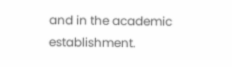and in the academic establishment.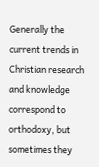Generally the current trends in Christian research and knowledge correspond to orthodoxy, but sometimes they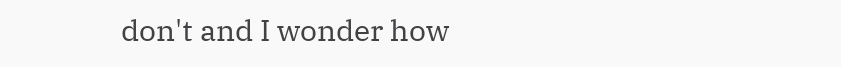don't and I wonder how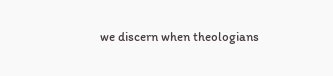we discern when theologians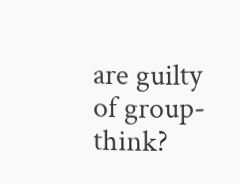are guilty of group-think?